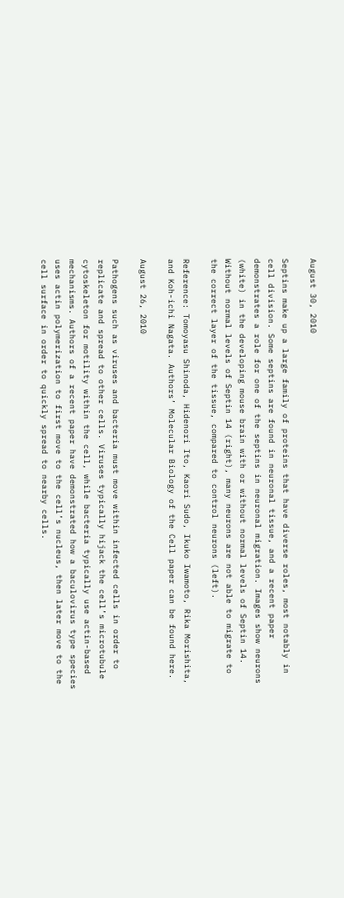August 30, 2010

Septins make up a large family of proteins that have diverse roles, most notably in cell division. Some septins are found in neuronal tissue, and a recent paper demonstrates a role for one of the septins in neuronal migration. Images show neurons (white) in the developing mouse brain with or without normal levels of Septin 14. Without normal levels of Septin 14 (right), many neurons are not able to migrate to the correct layer of the tissue, compared to control neurons (left).

Reference: Tomoyasu Shinoda, Hidenori Ito, Kaori Sudo, Ikuko Iwamoto, Rika Morishita, and Koh-ichi Nagata. Authors’ Molecular Biology of the Cell paper can be found here.

August 26, 2010

Pathogens such as viruses and bacteria must move within infected cells in order to replicate and spread to other cells. Viruses typically hijack the cell’s microtubule cytoskeleton for motility within the cell, while bacteria typically use actin-based mechanisms. Authors of a recent paper have demonstrated how a baculovirus type species uses actin polymerization to first move to the cell’s nucleus, then later move to the cell surface in order to quickly spread to nearby cells.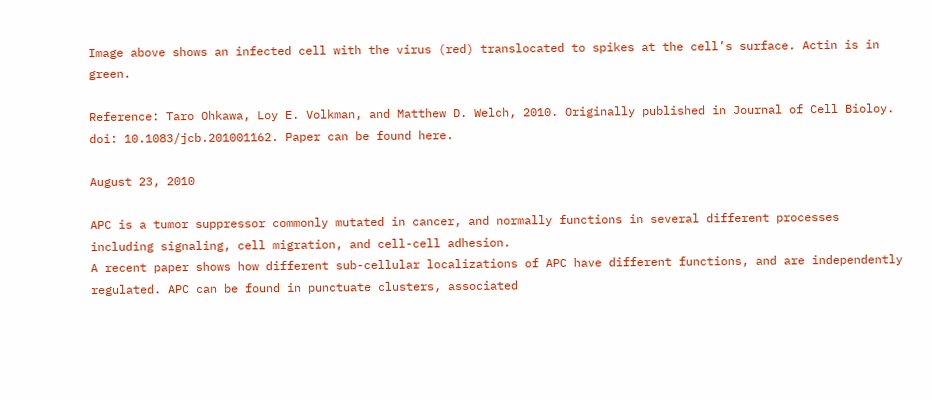Image above shows an infected cell with the virus (red) translocated to spikes at the cell’s surface. Actin is in green.

Reference: Taro Ohkawa, Loy E. Volkman, and Matthew D. Welch, 2010. Originally published in Journal of Cell Bioloy. doi: 10.1083/jcb.201001162. Paper can be found here.

August 23, 2010

APC is a tumor suppressor commonly mutated in cancer, and normally functions in several different processes including signaling, cell migration, and cell-cell adhesion.
A recent paper shows how different sub-cellular localizations of APC have different functions, and are independently regulated. APC can be found in punctuate clusters, associated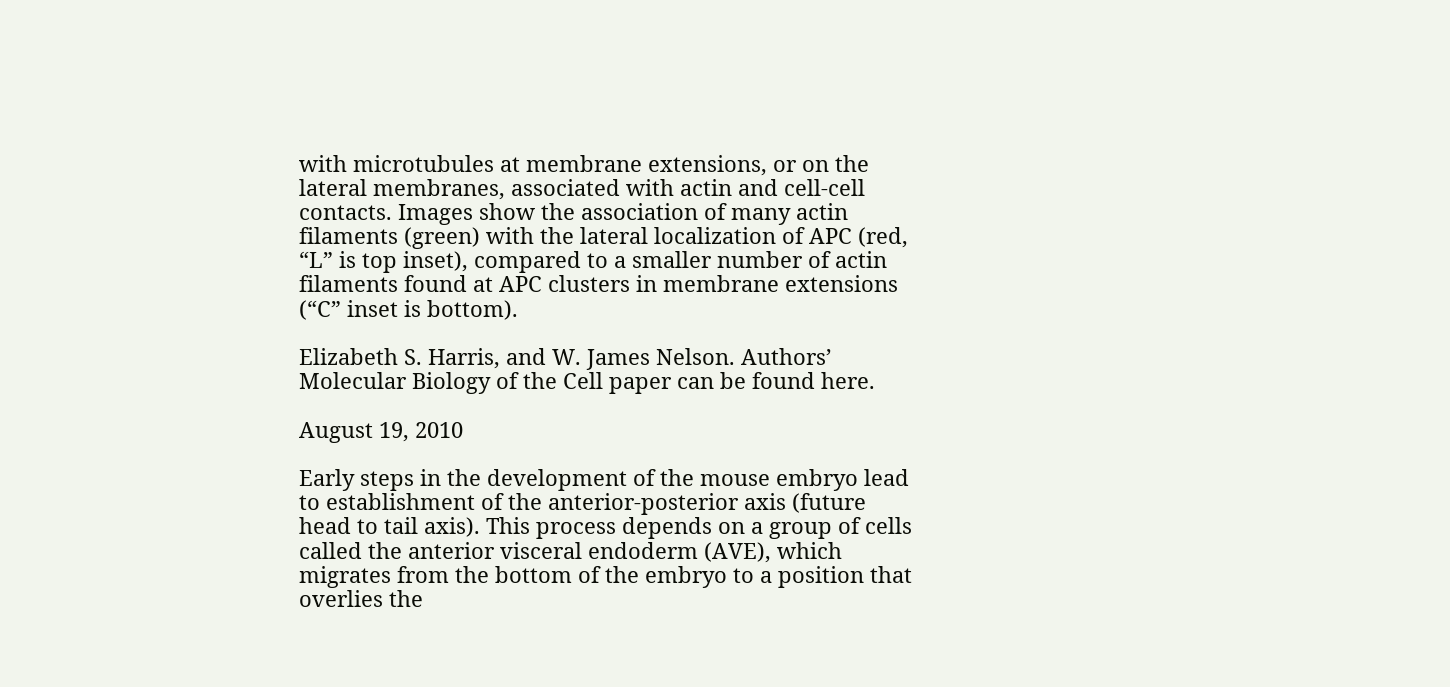with microtubules at membrane extensions, or on the lateral membranes, associated with actin and cell-cell contacts. Images show the association of many actin filaments (green) with the lateral localization of APC (red, “L” is top inset), compared to a smaller number of actin filaments found at APC clusters in membrane extensions (“C” inset is bottom).

Elizabeth S. Harris, and W. James Nelson. Authors’ Molecular Biology of the Cell paper can be found here.

August 19, 2010

Early steps in the development of the mouse embryo lead to establishment of the anterior-posterior axis (future head to tail axis). This process depends on a group of cells called the anterior visceral endoderm (AVE), which migrates from the bottom of the embryo to a position that overlies the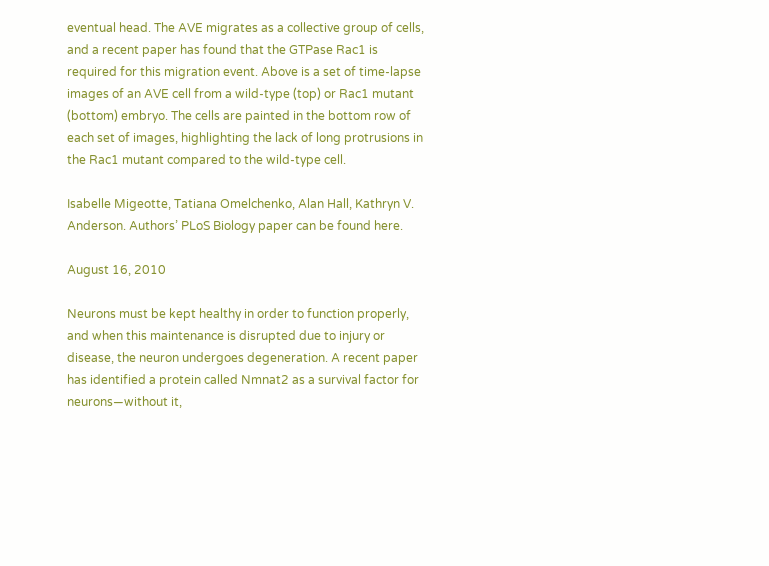eventual head. The AVE migrates as a collective group of cells, and a recent paper has found that the GTPase Rac1 is required for this migration event. Above is a set of time-lapse images of an AVE cell from a wild-type (top) or Rac1 mutant (bottom) embryo. The cells are painted in the bottom row of each set of images, highlighting the lack of long protrusions in the Rac1 mutant compared to the wild-type cell.

Isabelle Migeotte, Tatiana Omelchenko, Alan Hall, Kathryn V. Anderson. Authors’ PLoS Biology paper can be found here.

August 16, 2010

Neurons must be kept healthy in order to function properly, and when this maintenance is disrupted due to injury or disease, the neuron undergoes degeneration. A recent paper has identified a protein called Nmnat2 as a survival factor for neurons—without it,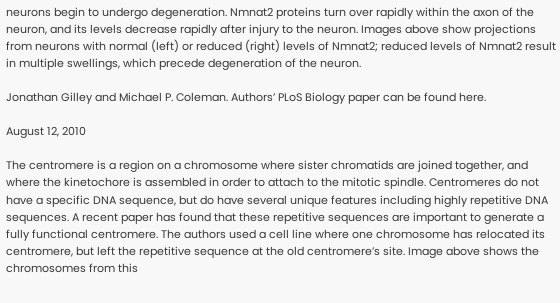neurons begin to undergo degeneration. Nmnat2 proteins turn over rapidly within the axon of the neuron, and its levels decrease rapidly after injury to the neuron. Images above show projections from neurons with normal (left) or reduced (right) levels of Nmnat2; reduced levels of Nmnat2 result in multiple swellings, which precede degeneration of the neuron.

Jonathan Gilley and Michael P. Coleman. Authors’ PLoS Biology paper can be found here.

August 12, 2010

The centromere is a region on a chromosome where sister chromatids are joined together, and where the kinetochore is assembled in order to attach to the mitotic spindle. Centromeres do not have a specific DNA sequence, but do have several unique features including highly repetitive DNA sequences. A recent paper has found that these repetitive sequences are important to generate a fully functional centromere. The authors used a cell line where one chromosome has relocated its centromere, but left the repetitive sequence at the old centromere’s site. Image above shows the chromosomes from this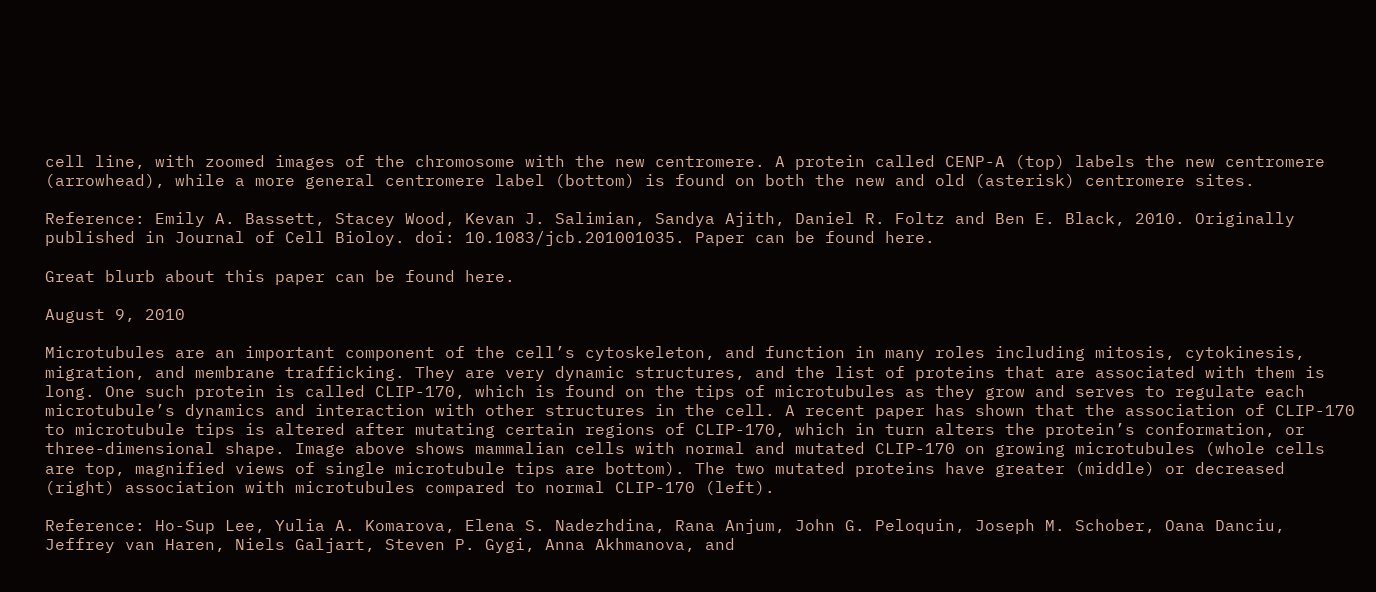cell line, with zoomed images of the chromosome with the new centromere. A protein called CENP-A (top) labels the new centromere (arrowhead), while a more general centromere label (bottom) is found on both the new and old (asterisk) centromere sites.

Reference: Emily A. Bassett, Stacey Wood, Kevan J. Salimian, Sandya Ajith, Daniel R. Foltz and Ben E. Black, 2010. Originally published in Journal of Cell Bioloy. doi: 10.1083/jcb.201001035. Paper can be found here.

Great blurb about this paper can be found here.

August 9, 2010

Microtubules are an important component of the cell’s cytoskeleton, and function in many roles including mitosis, cytokinesis, migration, and membrane trafficking. They are very dynamic structures, and the list of proteins that are associated with them is long. One such protein is called CLIP-170, which is found on the tips of microtubules as they grow and serves to regulate each microtubule’s dynamics and interaction with other structures in the cell. A recent paper has shown that the association of CLIP-170 to microtubule tips is altered after mutating certain regions of CLIP-170, which in turn alters the protein’s conformation, or three-dimensional shape. Image above shows mammalian cells with normal and mutated CLIP-170 on growing microtubules (whole cells are top, magnified views of single microtubule tips are bottom). The two mutated proteins have greater (middle) or decreased (right) association with microtubules compared to normal CLIP-170 (left).

Reference: Ho-Sup Lee, Yulia A. Komarova, Elena S. Nadezhdina, Rana Anjum, John G. Peloquin, Joseph M. Schober, Oana Danciu, Jeffrey van Haren, Niels Galjart, Steven P. Gygi, Anna Akhmanova, and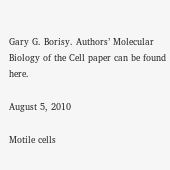Gary G. Borisy. Authors’ Molecular Biology of the Cell paper can be found here.

August 5, 2010

Motile cells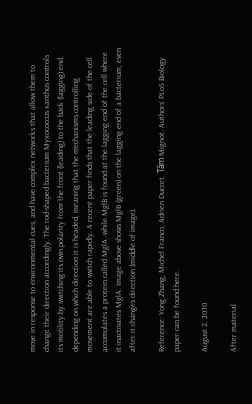move in response to environmental cues, and have complex networks that allow them to change their direction accordingly. The rod-shaped bacterium Myxococcus xanthus controls its motility by switching its own polarity from the front (leading) to the back (lagging) end depending on which direction it is headed, meaning that the mechanisms controlling movement are able to switch rapidly. A recent paper finds that the leading side of the cell accumulates a protein called MglA, while MglB is found at the lagging end of the cell where it inactivates MglA. Image above shows MglB (green) on the lagging end of a bacterium, even after it changes direction (middle of image).

Reference: Yong Zhang, Michel Franco, Adrien Ducret, Tâm Mignot. Authors’ PLoS Biology paper can be found here.

August 2, 2010

After material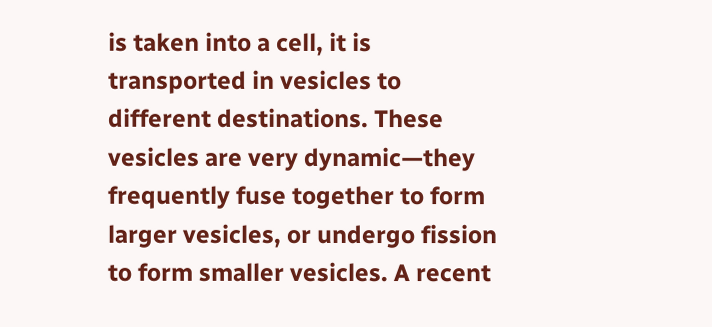is taken into a cell, it is transported in vesicles to different destinations. These vesicles are very dynamic—they frequently fuse together to form larger vesicles, or undergo fission to form smaller vesicles. A recent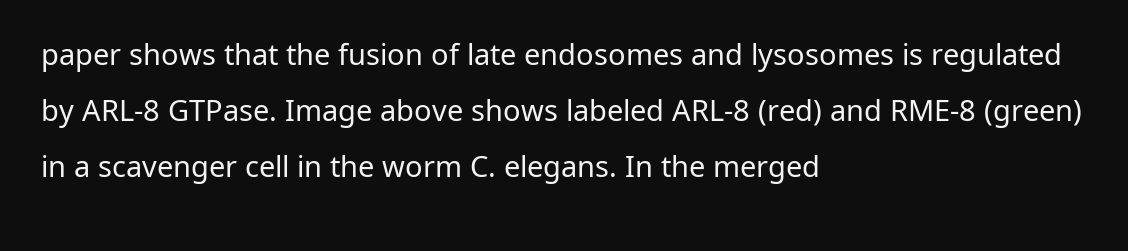paper shows that the fusion of late endosomes and lysosomes is regulated by ARL-8 GTPase. Image above shows labeled ARL-8 (red) and RME-8 (green) in a scavenger cell in the worm C. elegans. In the merged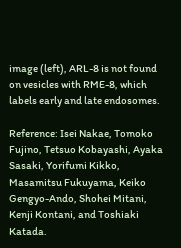image (left), ARL-8 is not found on vesicles with RME-8, which labels early and late endosomes.

Reference: Isei Nakae, Tomoko Fujino, Tetsuo Kobayashi, Ayaka Sasaki, Yorifumi Kikko, Masamitsu Fukuyama, Keiko Gengyo-Ando, Shohei Mitani, Kenji Kontani, and Toshiaki Katada.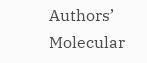Authors’ Molecular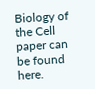Biology of the Cell paper can be found here.